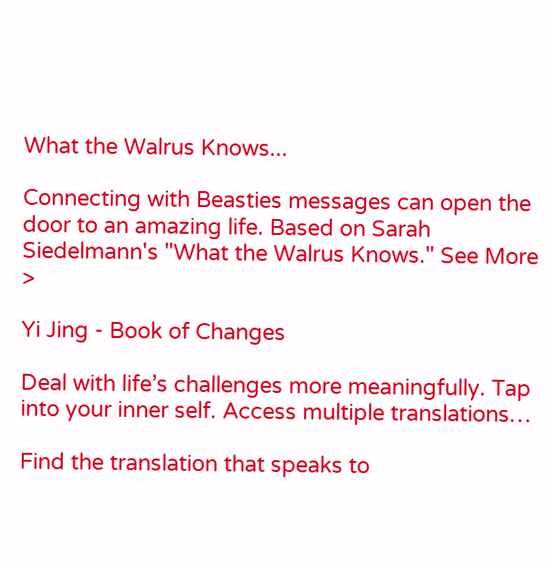What the Walrus Knows...

Connecting with Beasties messages can open the door to an amazing life. Based on Sarah Siedelmann's "What the Walrus Knows." See More >

Yi Jing - Book of Changes

Deal with life’s challenges more meaningfully. Tap into your inner self. Access multiple translations…

Find the translation that speaks to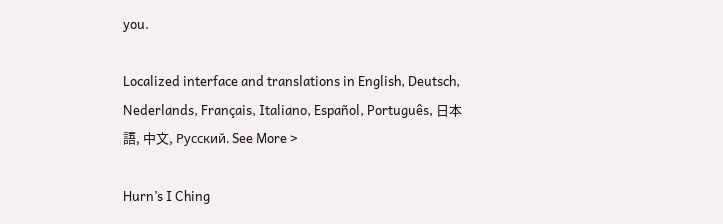you.

Localized interface and translations in English, Deutsch, Nederlands, Français, Italiano, Español, Português, 日本語, 中文, Русский. See More >

Hurn’s I Ching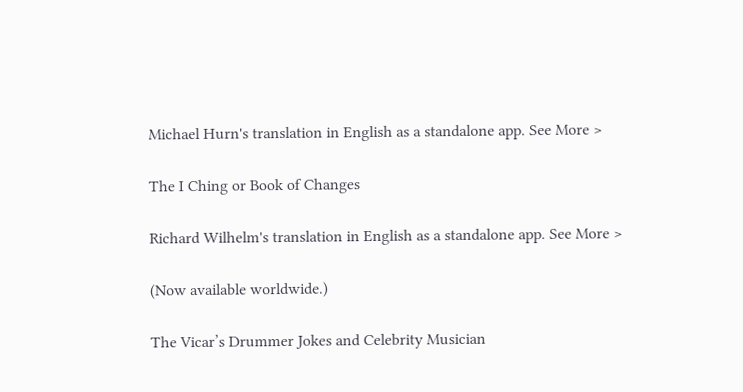Michael Hurn's translation in English as a standalone app. See More >

The I Ching or Book of Changes

Richard Wilhelm's translation in English as a standalone app. See More >

(Now available worldwide.)

The Vicar’s Drummer Jokes and Celebrity Musician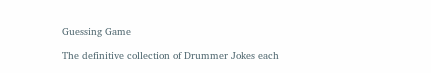Guessing Game

The definitive collection of Drummer Jokes each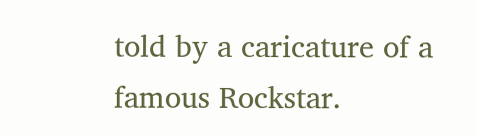told by a caricature of a famous Rockstar.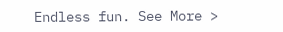Endless fun. See More >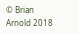© Brian Arnold 2018